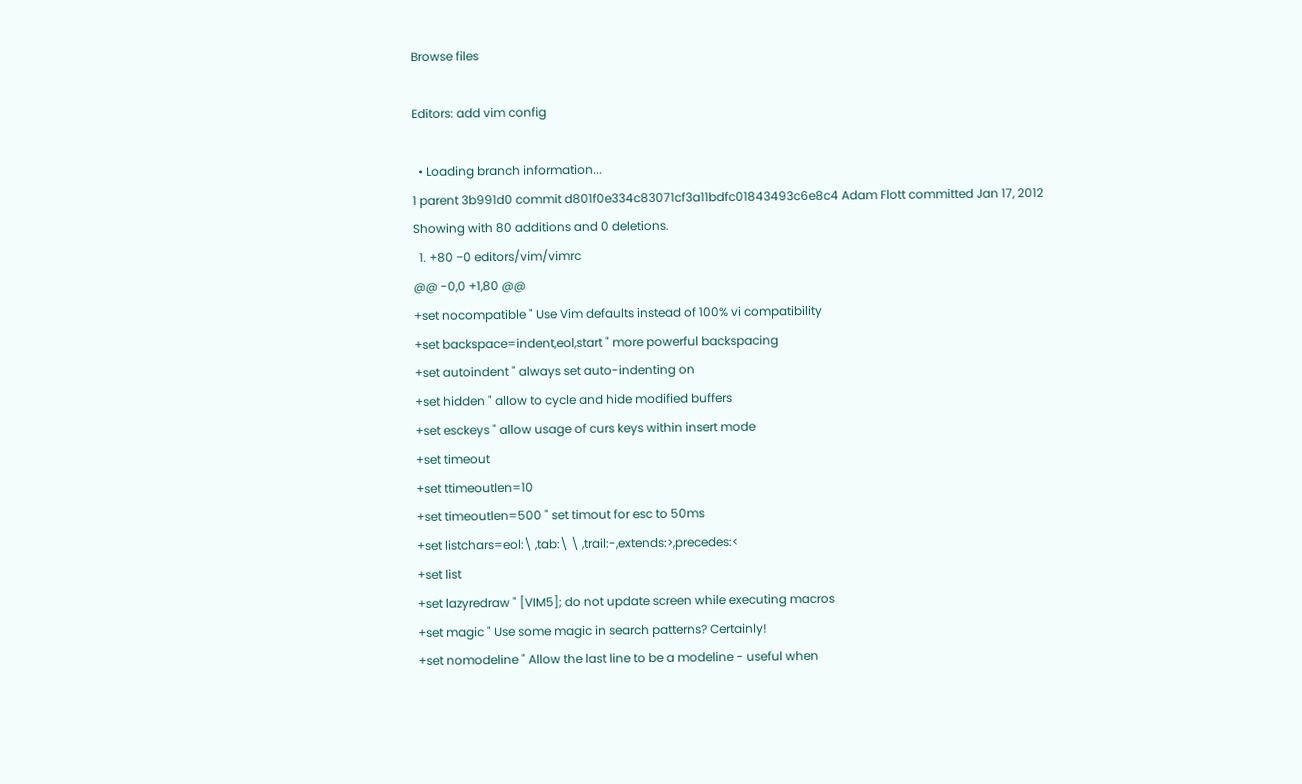Browse files

Editors: add vim config

  • Loading branch information...
1 parent 3b991d0 commit d801f0e334c83071cf3a11bdfc01843493c6e8c4 Adam Flott committed Jan 17, 2012
Showing with 80 additions and 0 deletions.
  1. +80 −0 editors/vim/vimrc
@@ -0,0 +1,80 @@
+set nocompatible " Use Vim defaults instead of 100% vi compatibility
+set backspace=indent,eol,start " more powerful backspacing
+set autoindent " always set auto-indenting on
+set hidden " allow to cycle and hide modified buffers
+set esckeys " allow usage of curs keys within insert mode
+set timeout
+set ttimeoutlen=10
+set timeoutlen=500 " set timout for esc to 50ms
+set listchars=eol:\ ,tab:\ \ ,trail:-,extends:>,precedes:<
+set list
+set lazyredraw " [VIM5]; do not update screen while executing macros
+set magic " Use some magic in search patterns? Certainly!
+set nomodeline " Allow the last line to be a modeline - useful when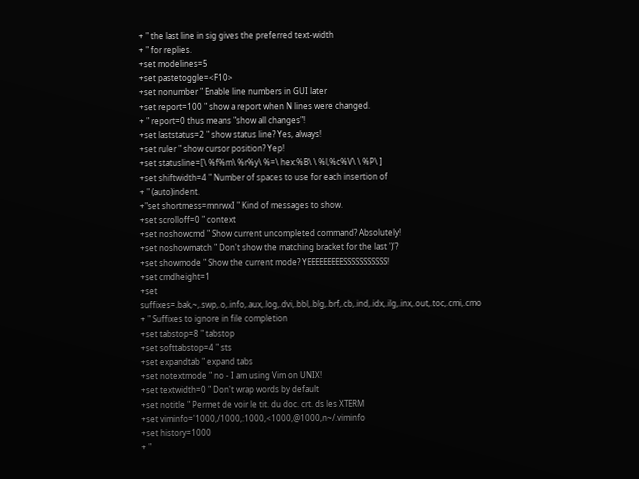+ " the last line in sig gives the preferred text-width
+ " for replies.
+set modelines=5
+set pastetoggle=<F10>
+set nonumber " Enable line numbers in GUI later
+set report=100 " show a report when N lines were changed.
+ " report=0 thus means "show all changes"!
+set laststatus=2 " show status line? Yes, always!
+set ruler " show cursor position? Yep!
+set statusline=[\ %f%m\ %r%y\ %=\ hex:%B\ \ %l,%c%V\ \ %P\ ]
+set shiftwidth=4 " Number of spaces to use for each insertion of
+ " (auto)indent.
+"set shortmess=mnrwxI " Kind of messages to show.
+set scrolloff=0 " context
+set noshowcmd " Show current uncompleted command? Absolutely!
+set noshowmatch " Don't show the matching bracket for the last ')'?
+set showmode " Show the current mode? YEEEEEEEEESSSSSSSSSSS!
+set cmdheight=1
+set suffixes=.bak,~,.swp,.o,.info,.aux,.log,.dvi,.bbl,.blg,.brf,.cb,.ind,.idx,.ilg,.inx,.out,.toc,.cmi,.cmo
+ " Suffixes to ignore in file completion
+set tabstop=8 " tabstop
+set softtabstop=4 " sts
+set expandtab " expand tabs
+set notextmode " no - I am using Vim on UNIX!
+set textwidth=0 " Don't wrap words by default
+set notitle " Permet de voir le tit. du doc. crt. ds les XTERM
+set viminfo='1000,/1000,:1000,<1000,@1000,n~/.viminfo
+set history=1000
+ "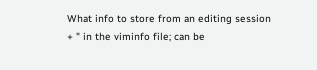What info to store from an editing session
+ " in the viminfo file; can be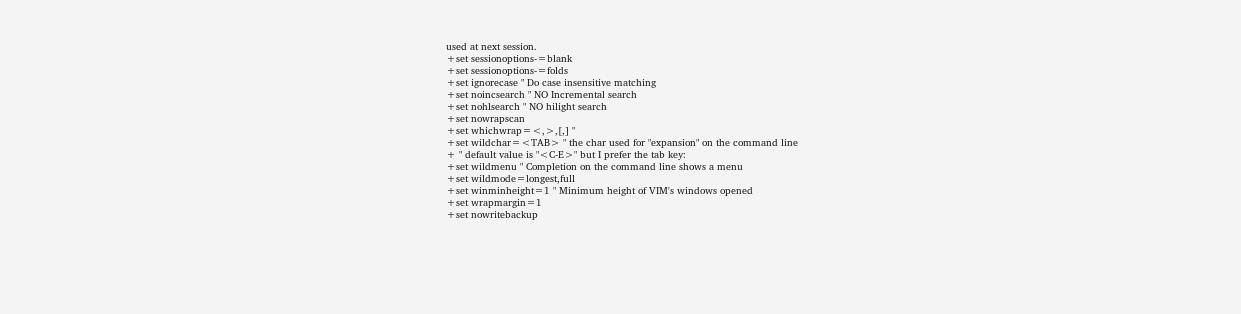used at next session.
+set sessionoptions-=blank
+set sessionoptions-=folds
+set ignorecase " Do case insensitive matching
+set noincsearch " NO Incremental search
+set nohlsearch " NO hilight search
+set nowrapscan
+set whichwrap=<,>,[,] "
+set wildchar=<TAB> " the char used for "expansion" on the command line
+ " default value is "<C-E>" but I prefer the tab key:
+set wildmenu " Completion on the command line shows a menu
+set wildmode=longest,full
+set winminheight=1 " Minimum height of VIM's windows opened
+set wrapmargin=1
+set nowritebackup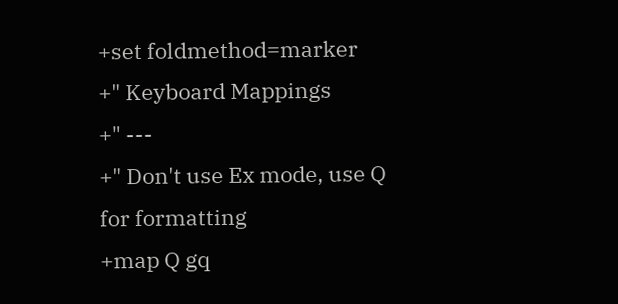+set foldmethod=marker
+" Keyboard Mappings
+" ---
+" Don't use Ex mode, use Q for formatting
+map Q gq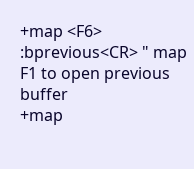+map <F6> :bprevious<CR> " map F1 to open previous buffer
+map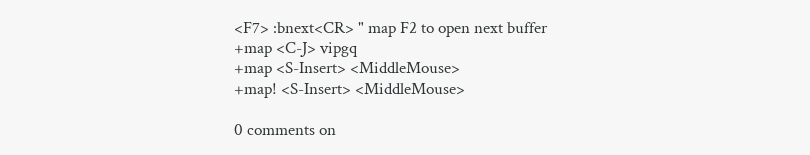<F7> :bnext<CR> " map F2 to open next buffer
+map <C-J> vipgq
+map <S-Insert> <MiddleMouse>
+map! <S-Insert> <MiddleMouse>

0 comments on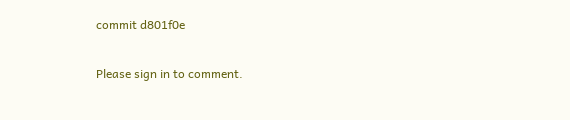commit d801f0e

Please sign in to comment.